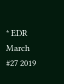* EDR March #27 2019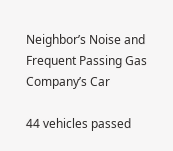Neighbor’s Noise and Frequent Passing Gas Company’s Car

44 vehicles passed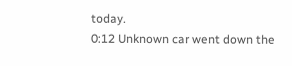today.
0:12 Unknown car went down the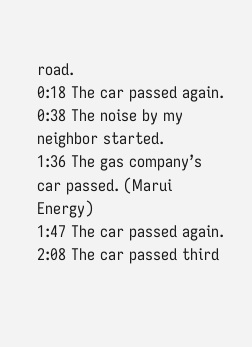road.
0:18 The car passed again.
0:38 The noise by my neighbor started.
1:36 The gas company’s car passed. (Marui Energy)
1:47 The car passed again.
2:08 The car passed third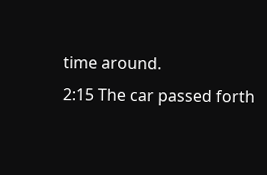time around.
2:15 The car passed forth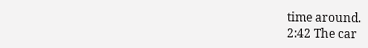time around.
2:42 The car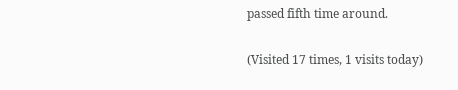passed fifth time around.

(Visited 17 times, 1 visits today)